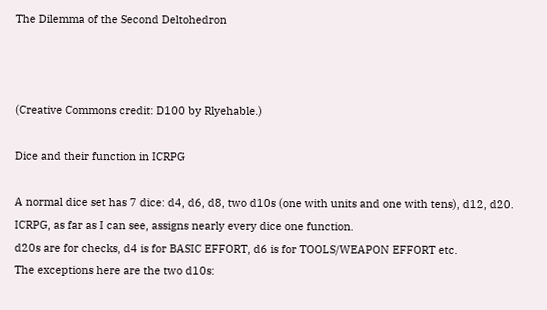The Dilemma of the Second Deltohedron



(Creative Commons credit: D100 by Rlyehable.)

Dice and their function in ICRPG

A normal dice set has 7 dice: d4, d6, d8, two d10s (one with units and one with tens), d12, d20.
ICRPG, as far as I can see, assigns nearly every dice one function.
d20s are for checks, d4 is for BASIC EFFORT, d6 is for TOOLS/WEAPON EFFORT etc.
The exceptions here are the two d10s: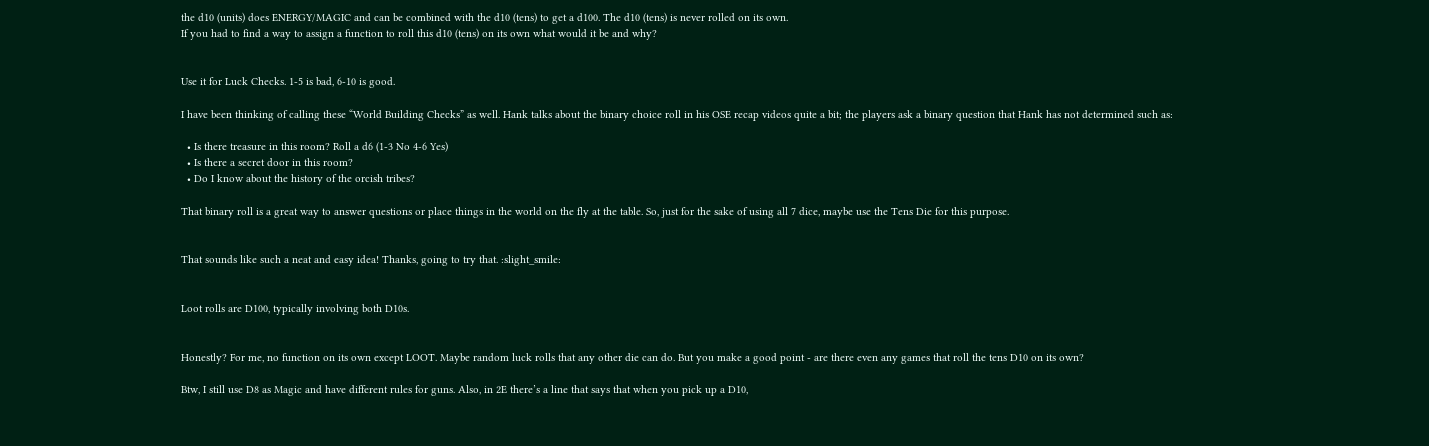the d10 (units) does ENERGY/MAGIC and can be combined with the d10 (tens) to get a d100. The d10 (tens) is never rolled on its own.
If you had to find a way to assign a function to roll this d10 (tens) on its own what would it be and why?


Use it for Luck Checks. 1-5 is bad, 6-10 is good.

I have been thinking of calling these “World Building Checks” as well. Hank talks about the binary choice roll in his OSE recap videos quite a bit; the players ask a binary question that Hank has not determined such as:

  • Is there treasure in this room? Roll a d6 (1-3 No 4-6 Yes)
  • Is there a secret door in this room?
  • Do I know about the history of the orcish tribes?

That binary roll is a great way to answer questions or place things in the world on the fly at the table. So, just for the sake of using all 7 dice, maybe use the Tens Die for this purpose.


That sounds like such a neat and easy idea! Thanks, going to try that. :slight_smile:


Loot rolls are D100, typically involving both D10s.


Honestly? For me, no function on its own except LOOT. Maybe random luck rolls that any other die can do. But you make a good point - are there even any games that roll the tens D10 on its own?

Btw, I still use D8 as Magic and have different rules for guns. Also, in 2E there’s a line that says that when you pick up a D10,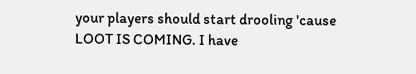your players should start drooling 'cause LOOT IS COMING. I have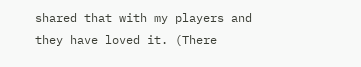shared that with my players and they have loved it. (There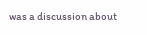was a discussion about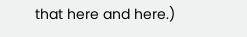that here and here.)